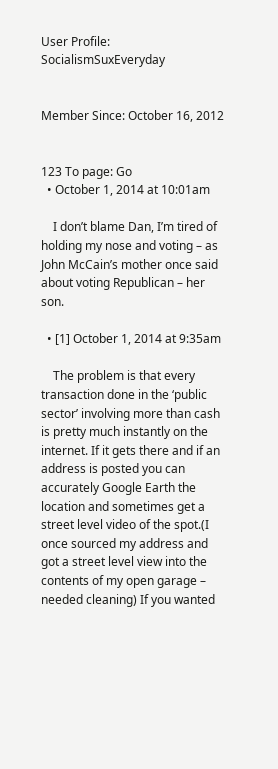User Profile: SocialismSuxEveryday


Member Since: October 16, 2012


123 To page: Go
  • October 1, 2014 at 10:01am

    I don’t blame Dan, I’m tired of holding my nose and voting – as John McCain’s mother once said about voting Republican – her son.

  • [1] October 1, 2014 at 9:35am

    The problem is that every transaction done in the ‘public sector’ involving more than cash is pretty much instantly on the internet. If it gets there and if an address is posted you can accurately Google Earth the location and sometimes get a street level video of the spot.(I once sourced my address and got a street level view into the contents of my open garage – needed cleaning) If you wanted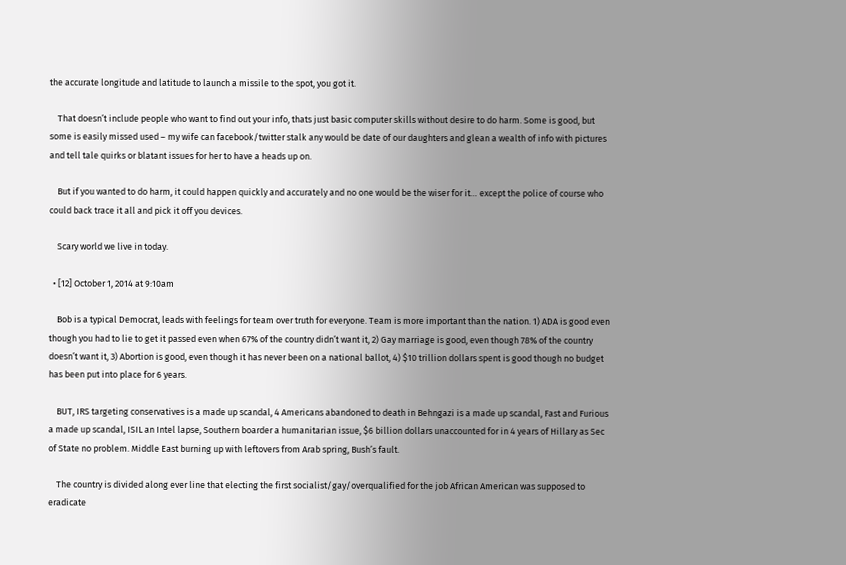the accurate longitude and latitude to launch a missile to the spot, you got it.

    That doesn’t include people who want to find out your info, thats just basic computer skills without desire to do harm. Some is good, but some is easily missed used – my wife can facebook/twitter stalk any would be date of our daughters and glean a wealth of info with pictures and tell tale quirks or blatant issues for her to have a heads up on.

    But if you wanted to do harm, it could happen quickly and accurately and no one would be the wiser for it… except the police of course who could back trace it all and pick it off you devices.

    Scary world we live in today.

  • [12] October 1, 2014 at 9:10am

    Bob is a typical Democrat, leads with feelings for team over truth for everyone. Team is more important than the nation. 1) ADA is good even though you had to lie to get it passed even when 67% of the country didn’t want it, 2) Gay marriage is good, even though 78% of the country doesn’t want it, 3) Abortion is good, even though it has never been on a national ballot, 4) $10 trillion dollars spent is good though no budget has been put into place for 6 years.

    BUT, IRS targeting conservatives is a made up scandal, 4 Americans abandoned to death in Behngazi is a made up scandal, Fast and Furious a made up scandal, ISIL an Intel lapse, Southern boarder a humanitarian issue, $6 billion dollars unaccounted for in 4 years of Hillary as Sec of State no problem. Middle East burning up with leftovers from Arab spring, Bush’s fault.

    The country is divided along ever line that electing the first socialist/gay/overqualified for the job African American was supposed to eradicate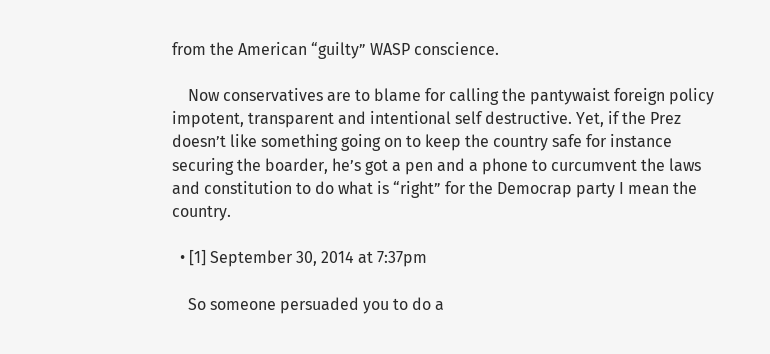from the American “guilty” WASP conscience.

    Now conservatives are to blame for calling the pantywaist foreign policy impotent, transparent and intentional self destructive. Yet, if the Prez doesn’t like something going on to keep the country safe for instance securing the boarder, he’s got a pen and a phone to curcumvent the laws and constitution to do what is “right” for the Democrap party I mean the country.

  • [1] September 30, 2014 at 7:37pm

    So someone persuaded you to do a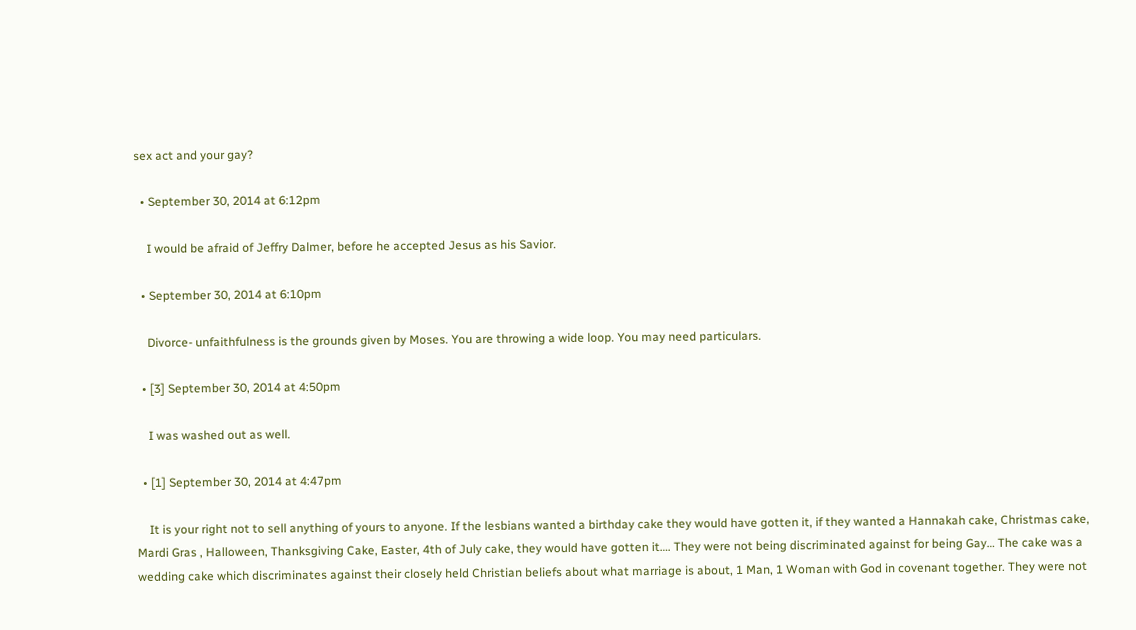sex act and your gay?

  • September 30, 2014 at 6:12pm

    I would be afraid of Jeffry Dalmer, before he accepted Jesus as his Savior.

  • September 30, 2014 at 6:10pm

    Divorce- unfaithfulness is the grounds given by Moses. You are throwing a wide loop. You may need particulars.

  • [3] September 30, 2014 at 4:50pm

    I was washed out as well.

  • [1] September 30, 2014 at 4:47pm

    It is your right not to sell anything of yours to anyone. If the lesbians wanted a birthday cake they would have gotten it, if they wanted a Hannakah cake, Christmas cake, Mardi Gras , Halloween, Thanksgiving Cake, Easter, 4th of July cake, they would have gotten it…. They were not being discriminated against for being Gay… The cake was a wedding cake which discriminates against their closely held Christian beliefs about what marriage is about, 1 Man, 1 Woman with God in covenant together. They were not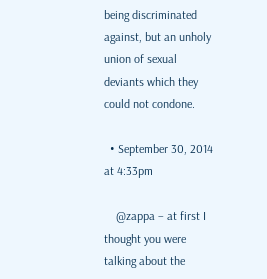being discriminated against, but an unholy union of sexual deviants which they could not condone.

  • September 30, 2014 at 4:33pm

    @zappa – at first I thought you were talking about the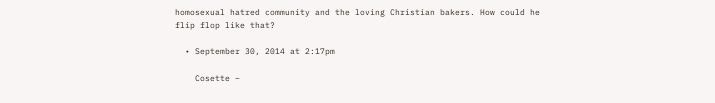homosexual hatred community and the loving Christian bakers. How could he flip flop like that?

  • September 30, 2014 at 2:17pm

    Cosette –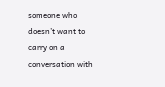someone who doesn’t want to carry on a conversation with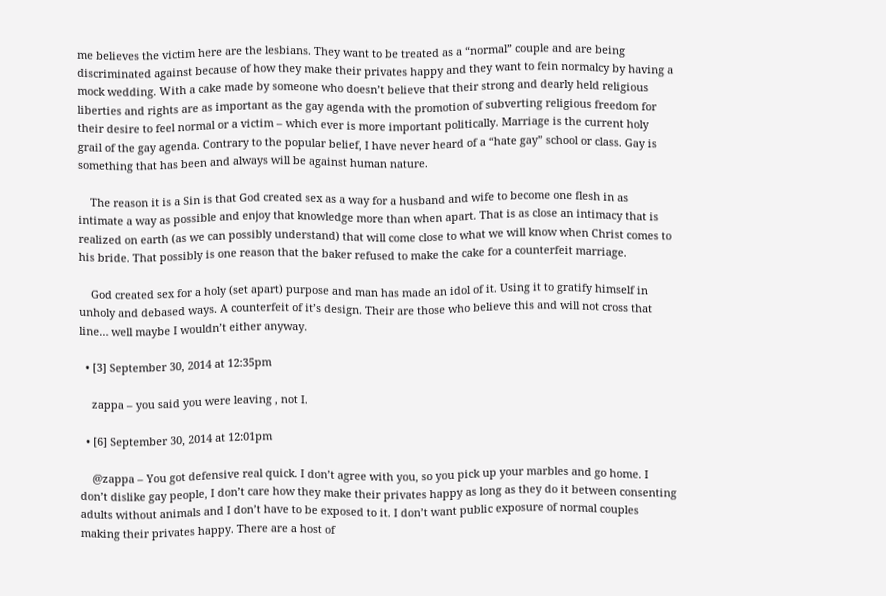me believes the victim here are the lesbians. They want to be treated as a “normal” couple and are being discriminated against because of how they make their privates happy and they want to fein normalcy by having a mock wedding. With a cake made by someone who doesn’t believe that their strong and dearly held religious liberties and rights are as important as the gay agenda with the promotion of subverting religious freedom for their desire to feel normal or a victim – which ever is more important politically. Marriage is the current holy grail of the gay agenda. Contrary to the popular belief, I have never heard of a “hate gay” school or class. Gay is something that has been and always will be against human nature.

    The reason it is a Sin is that God created sex as a way for a husband and wife to become one flesh in as intimate a way as possible and enjoy that knowledge more than when apart. That is as close an intimacy that is realized on earth (as we can possibly understand) that will come close to what we will know when Christ comes to his bride. That possibly is one reason that the baker refused to make the cake for a counterfeit marriage.

    God created sex for a holy (set apart) purpose and man has made an idol of it. Using it to gratify himself in unholy and debased ways. A counterfeit of it’s design. Their are those who believe this and will not cross that line… well maybe I wouldn’t either anyway.

  • [3] September 30, 2014 at 12:35pm

    zappa – you said you were leaving , not I.

  • [6] September 30, 2014 at 12:01pm

    @zappa – You got defensive real quick. I don’t agree with you, so you pick up your marbles and go home. I don’t dislike gay people, I don’t care how they make their privates happy as long as they do it between consenting adults without animals and I don’t have to be exposed to it. I don’t want public exposure of normal couples making their privates happy. There are a host of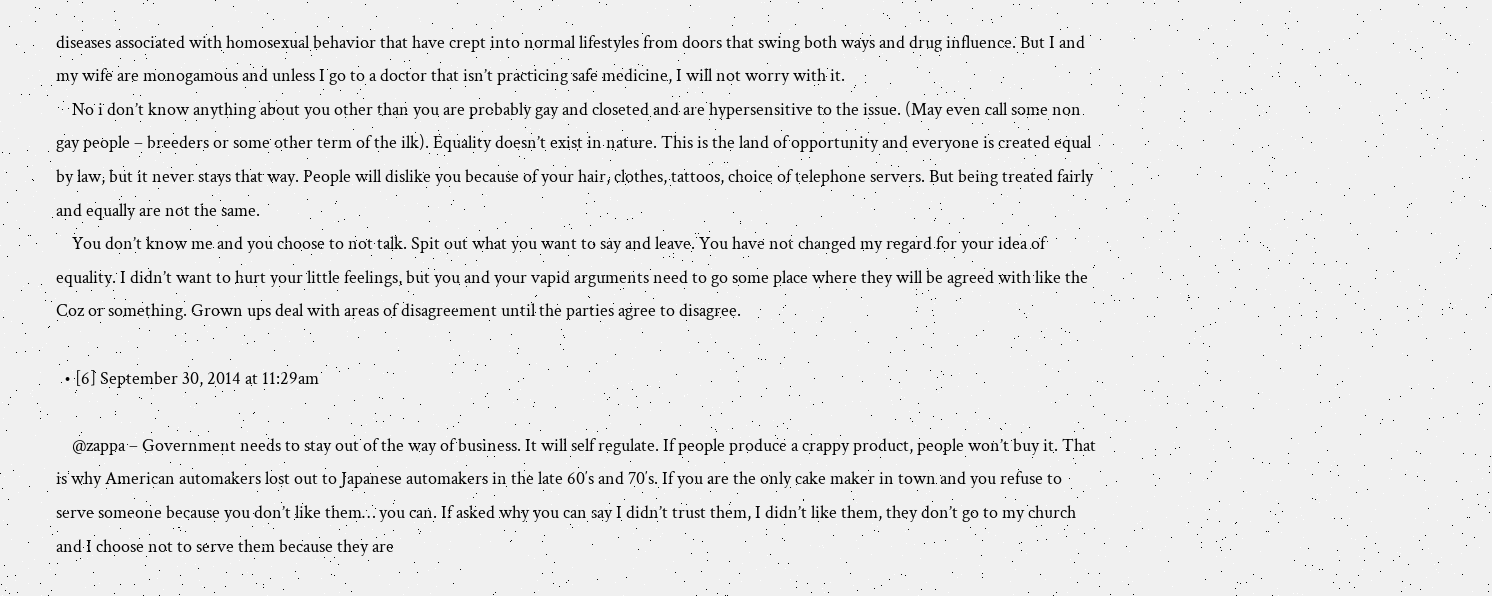diseases associated with homosexual behavior that have crept into normal lifestyles from doors that swing both ways and drug influence. But I and my wife are monogamous and unless I go to a doctor that isn’t practicing safe medicine, I will not worry with it.
    No i don’t know anything about you other than you are probably gay and closeted and are hypersensitive to the issue. (May even call some non gay people – breeders or some other term of the ilk). Equality doesn’t exist in nature. This is the land of opportunity and everyone is created equal by law, but it never stays that way. People will dislike you because of your hair, clothes, tattoos, choice of telephone servers. But being treated fairly and equally are not the same.
    You don’t know me and you choose to not talk. Spit out what you want to say and leave. You have not changed my regard for your idea of equality. I didn’t want to hurt your little feelings, but you and your vapid arguments need to go some place where they will be agreed with like the Coz or something. Grown ups deal with areas of disagreement until the parties agree to disagree.

  • [6] September 30, 2014 at 11:29am

    @zappa – Government needs to stay out of the way of business. It will self regulate. If people produce a crappy product, people won’t buy it. That is why American automakers lost out to Japanese automakers in the late 60′s and 70′s. If you are the only cake maker in town and you refuse to serve someone because you don’t like them… you can. If asked why you can say I didn’t trust them, I didn’t like them, they don’t go to my church and I choose not to serve them because they are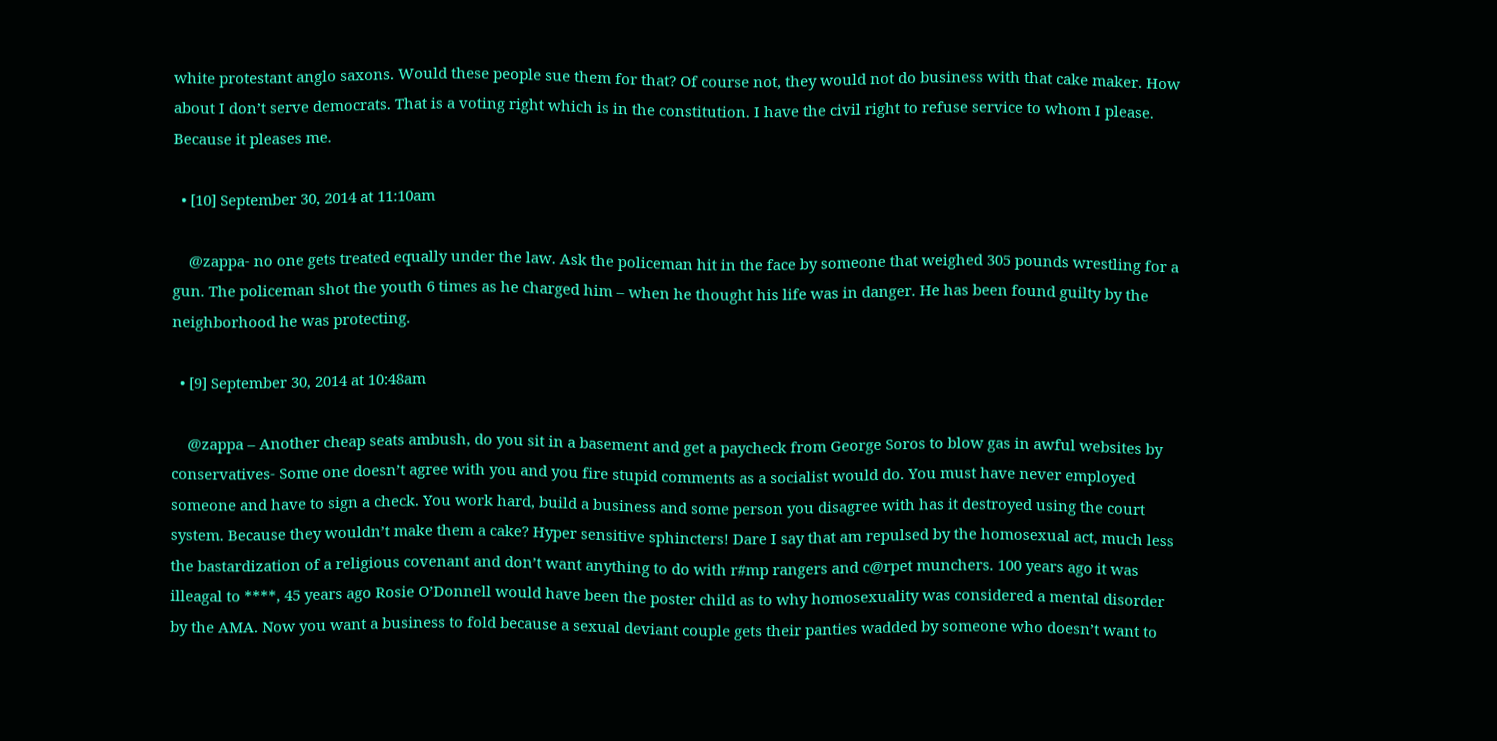white protestant anglo saxons. Would these people sue them for that? Of course not, they would not do business with that cake maker. How about I don’t serve democrats. That is a voting right which is in the constitution. I have the civil right to refuse service to whom I please. Because it pleases me.

  • [10] September 30, 2014 at 11:10am

    @zappa- no one gets treated equally under the law. Ask the policeman hit in the face by someone that weighed 305 pounds wrestling for a gun. The policeman shot the youth 6 times as he charged him – when he thought his life was in danger. He has been found guilty by the neighborhood he was protecting.

  • [9] September 30, 2014 at 10:48am

    @zappa – Another cheap seats ambush, do you sit in a basement and get a paycheck from George Soros to blow gas in awful websites by conservatives- Some one doesn’t agree with you and you fire stupid comments as a socialist would do. You must have never employed someone and have to sign a check. You work hard, build a business and some person you disagree with has it destroyed using the court system. Because they wouldn’t make them a cake? Hyper sensitive sphincters! Dare I say that am repulsed by the homosexual act, much less the bastardization of a religious covenant and don’t want anything to do with r#mp rangers and c@rpet munchers. 100 years ago it was illeagal to ****, 45 years ago Rosie O’Donnell would have been the poster child as to why homosexuality was considered a mental disorder by the AMA. Now you want a business to fold because a sexual deviant couple gets their panties wadded by someone who doesn’t want to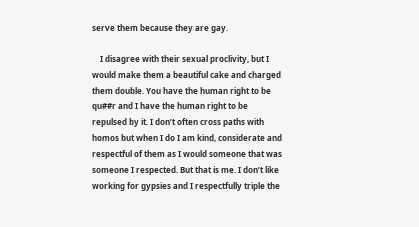serve them because they are gay.

    I disagree with their sexual proclivity, but I would make them a beautiful cake and charged them double. You have the human right to be qu##r and I have the human right to be repulsed by it. I don’t often cross paths with homos but when I do I am kind, considerate and respectful of them as I would someone that was someone I respected. But that is me. I don’t like working for gypsies and I respectfully triple the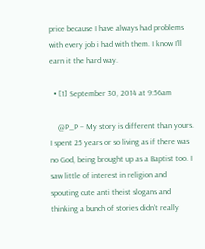price because I have always had problems with every job i had with them. I know I’ll earn it the hard way.

  • [1] September 30, 2014 at 9:56am

    @P_P – My story is different than yours. I spent 25 years or so living as if there was no God, being brought up as a Baptist too. I saw little of interest in religion and spouting cute anti theist slogans and thinking a bunch of stories didn’t really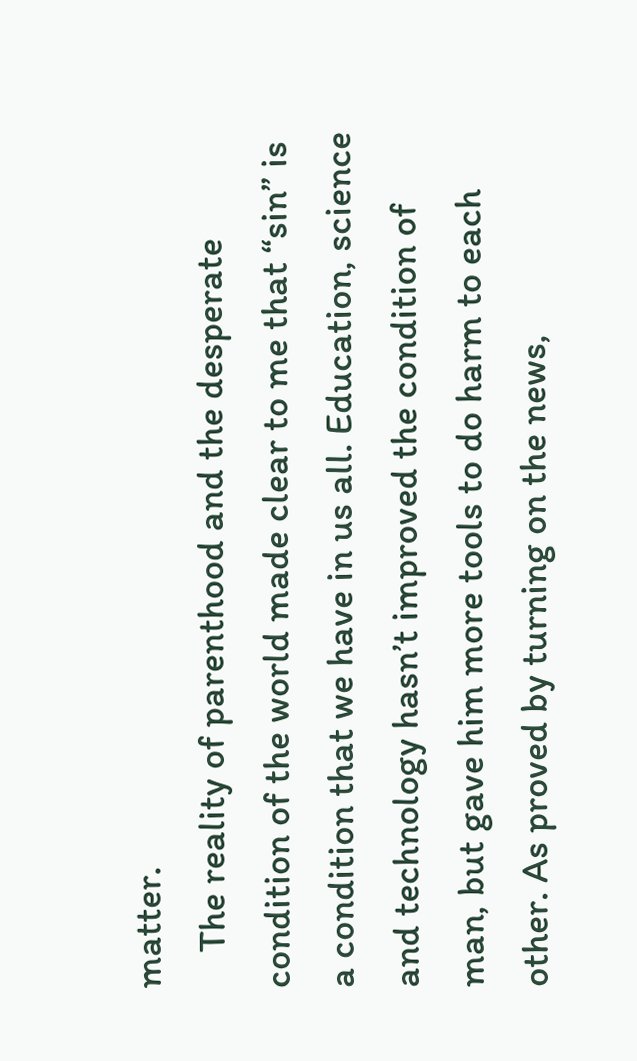matter.
    The reality of parenthood and the desperate condition of the world made clear to me that “sin” is a condition that we have in us all. Education, science and technology hasn’t improved the condition of man, but gave him more tools to do harm to each other. As proved by turning on the news,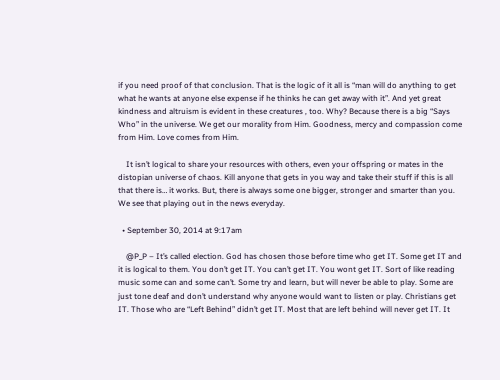if you need proof of that conclusion. That is the logic of it all is “man will do anything to get what he wants at anyone else expense if he thinks he can get away with it”. And yet great kindness and altruism is evident in these creatures , too. Why? Because there is a big “Says Who” in the universe. We get our morality from Him. Goodness, mercy and compassion come from Him. Love comes from Him.

    It isn’t logical to share your resources with others, even your offspring or mates in the distopian universe of chaos. Kill anyone that gets in you way and take their stuff if this is all that there is… it works. But, there is always some one bigger, stronger and smarter than you. We see that playing out in the news everyday.

  • September 30, 2014 at 9:17am

    @P_P – It’s called election. God has chosen those before time who get IT. Some get IT and it is logical to them. You don’t get IT. You can’t get IT. You wont get IT. Sort of like reading music some can and some can’t. Some try and learn, but will never be able to play. Some are just tone deaf and don’t understand why anyone would want to listen or play. Christians get IT. Those who are “Left Behind” didn’t get IT. Most that are left behind will never get IT. It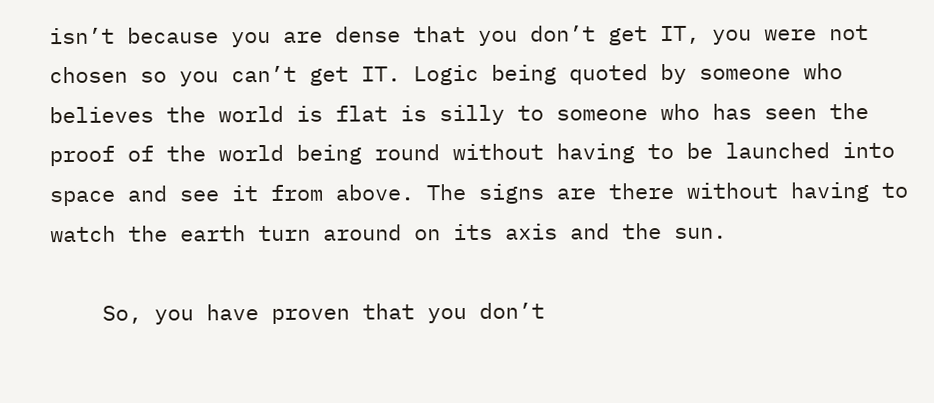isn’t because you are dense that you don’t get IT, you were not chosen so you can’t get IT. Logic being quoted by someone who believes the world is flat is silly to someone who has seen the proof of the world being round without having to be launched into space and see it from above. The signs are there without having to watch the earth turn around on its axis and the sun.

    So, you have proven that you don’t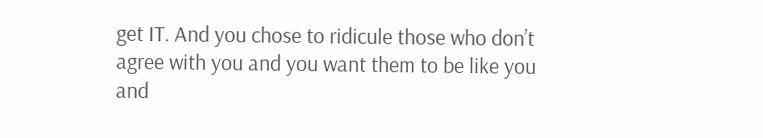get IT. And you chose to ridicule those who don’t agree with you and you want them to be like you and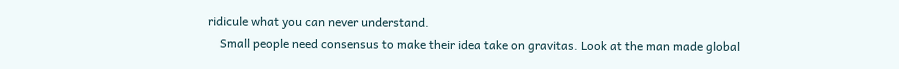ridicule what you can never understand.
    Small people need consensus to make their idea take on gravitas. Look at the man made global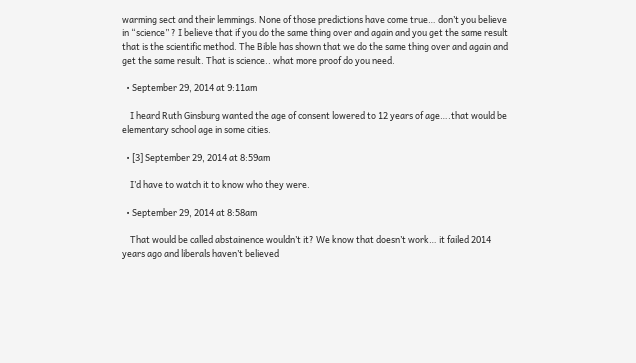warming sect and their lemmings. None of those predictions have come true… don’t you believe in “science” ? I believe that if you do the same thing over and again and you get the same result that is the scientific method. The Bible has shown that we do the same thing over and again and get the same result. That is science.. what more proof do you need.

  • September 29, 2014 at 9:11am

    I heard Ruth Ginsburg wanted the age of consent lowered to 12 years of age….that would be elementary school age in some cities.

  • [3] September 29, 2014 at 8:59am

    I’d have to watch it to know who they were.

  • September 29, 2014 at 8:58am

    That would be called abstainence wouldn’t it? We know that doesn’t work… it failed 2014 years ago and liberals haven’t believed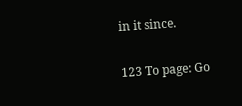in it since.

123 To page: Go